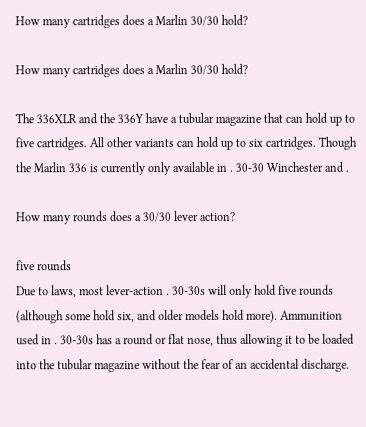How many cartridges does a Marlin 30/30 hold?

How many cartridges does a Marlin 30/30 hold?

The 336XLR and the 336Y have a tubular magazine that can hold up to five cartridges. All other variants can hold up to six cartridges. Though the Marlin 336 is currently only available in . 30-30 Winchester and .

How many rounds does a 30/30 lever action?

five rounds
Due to laws, most lever-action . 30-30s will only hold five rounds (although some hold six, and older models hold more). Ammunition used in . 30-30s has a round or flat nose, thus allowing it to be loaded into the tubular magazine without the fear of an accidental discharge.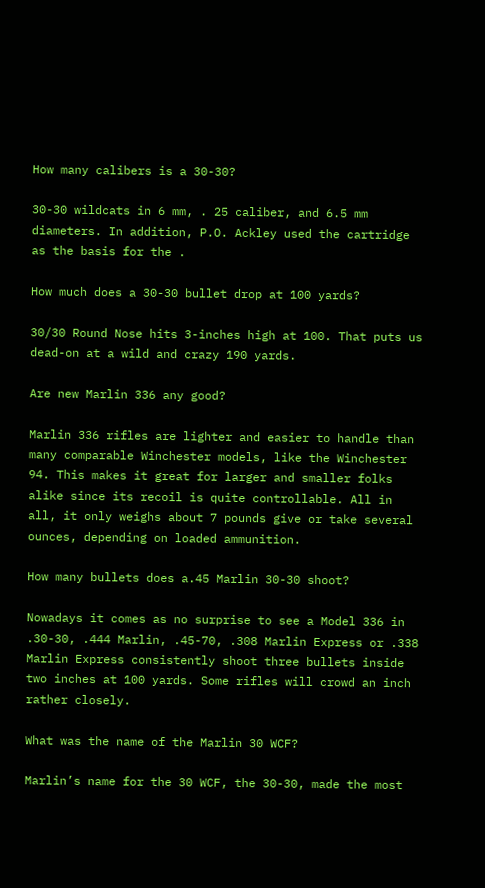How many calibers is a 30-30?

30-30 wildcats in 6 mm, . 25 caliber, and 6.5 mm diameters. In addition, P.O. Ackley used the cartridge as the basis for the .

How much does a 30-30 bullet drop at 100 yards?

30/30 Round Nose hits 3-inches high at 100. That puts us dead-on at a wild and crazy 190 yards.

Are new Marlin 336 any good?

Marlin 336 rifles are lighter and easier to handle than many comparable Winchester models, like the Winchester 94. This makes it great for larger and smaller folks alike since its recoil is quite controllable. All in all, it only weighs about 7 pounds give or take several ounces, depending on loaded ammunition.

How many bullets does a.45 Marlin 30-30 shoot?

Nowadays it comes as no surprise to see a Model 336 in .30-30, .444 Marlin, .45-70, .308 Marlin Express or .338 Marlin Express consistently shoot three bullets inside two inches at 100 yards. Some rifles will crowd an inch rather closely.

What was the name of the Marlin 30 WCF?

Marlin’s name for the 30 WCF, the 30-30, made the most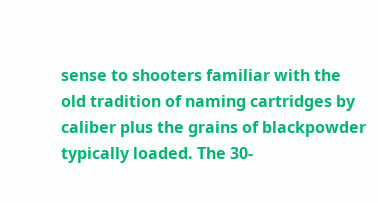sense to shooters familiar with the old tradition of naming cartridges by caliber plus the grains of blackpowder typically loaded. The 30-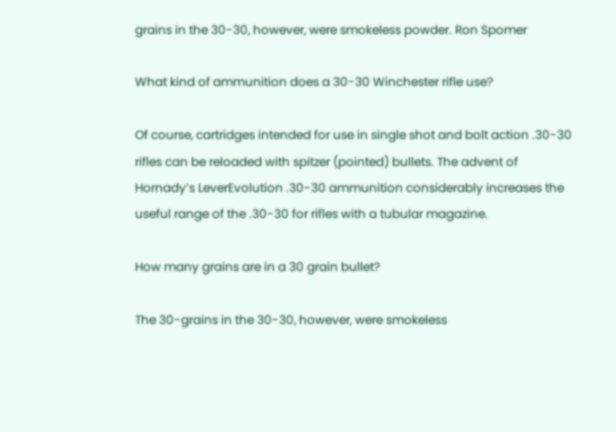grains in the 30-30, however, were smokeless powder. Ron Spomer

What kind of ammunition does a 30-30 Winchester rifle use?

Of course, cartridges intended for use in single shot and bolt action .30-30 rifles can be reloaded with spitzer (pointed) bullets. The advent of Hornady’s LeverEvolution .30-30 ammunition considerably increases the useful range of the .30-30 for rifles with a tubular magazine.

How many grains are in a 30 grain bullet?

The 30-grains in the 30-30, however, were smokeless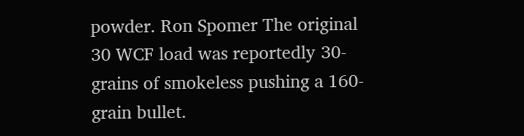powder. Ron Spomer The original 30 WCF load was reportedly 30-grains of smokeless pushing a 160-grain bullet.